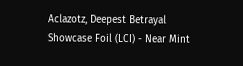Aclazotz, Deepest Betrayal Showcase Foil (LCI) - Near Mint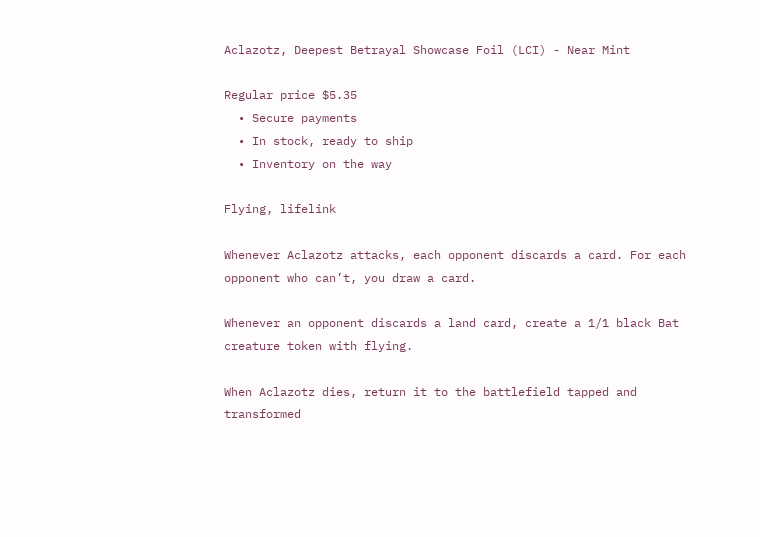Aclazotz, Deepest Betrayal Showcase Foil (LCI) - Near Mint

Regular price $5.35
  • Secure payments
  • In stock, ready to ship
  • Inventory on the way

Flying, lifelink

Whenever Aclazotz attacks, each opponent discards a card. For each opponent who can’t, you draw a card.

Whenever an opponent discards a land card, create a 1/1 black Bat creature token with flying.

When Aclazotz dies, return it to the battlefield tapped and transformed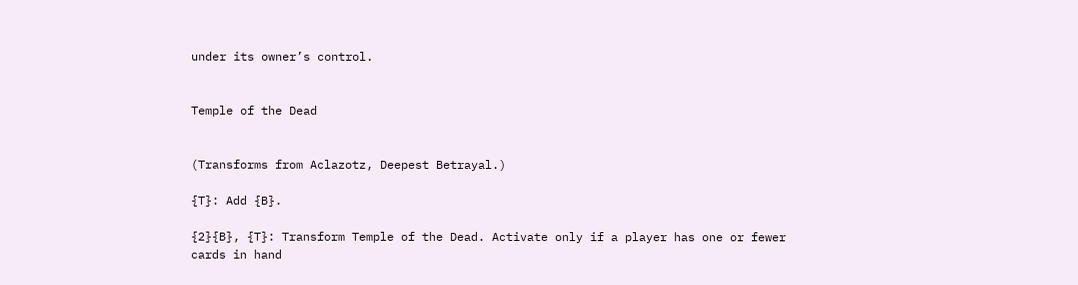under its owner’s control.


Temple of the Dead


(Transforms from Aclazotz, Deepest Betrayal.)

{T}: Add {B}.

{2}{B}, {T}: Transform Temple of the Dead. Activate only if a player has one or fewer cards in hand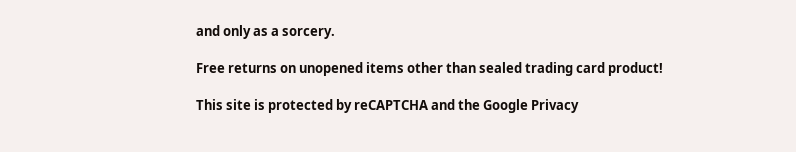and only as a sorcery.

Free returns on unopened items other than sealed trading card product!

This site is protected by reCAPTCHA and the Google Privacy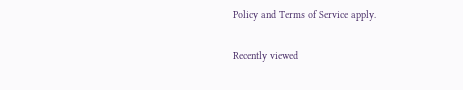Policy and Terms of Service apply.

Recently viewed